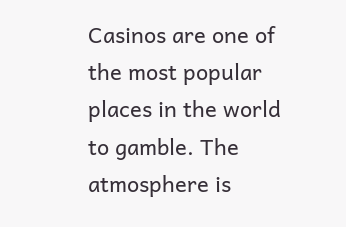Casinos are one of the most popular places in the world to gamble. The atmosphere is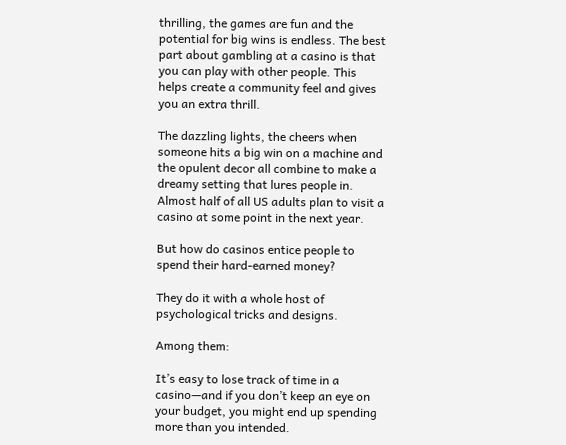thrilling, the games are fun and the potential for big wins is endless. The best part about gambling at a casino is that you can play with other people. This helps create a community feel and gives you an extra thrill.

The dazzling lights, the cheers when someone hits a big win on a machine and the opulent decor all combine to make a dreamy setting that lures people in. Almost half of all US adults plan to visit a casino at some point in the next year.

But how do casinos entice people to spend their hard-earned money?

They do it with a whole host of psychological tricks and designs.

Among them:

It’s easy to lose track of time in a casino—and if you don’t keep an eye on your budget, you might end up spending more than you intended.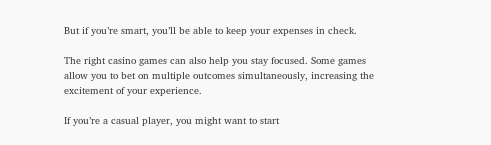But if you’re smart, you’ll be able to keep your expenses in check.

The right casino games can also help you stay focused. Some games allow you to bet on multiple outcomes simultaneously, increasing the excitement of your experience.

If you’re a casual player, you might want to start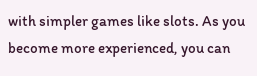with simpler games like slots. As you become more experienced, you can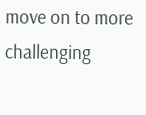move on to more challenging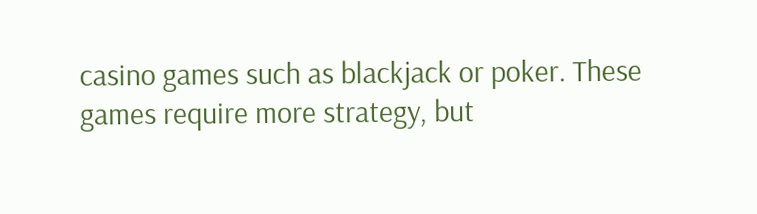casino games such as blackjack or poker. These games require more strategy, but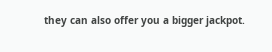they can also offer you a bigger jackpot.